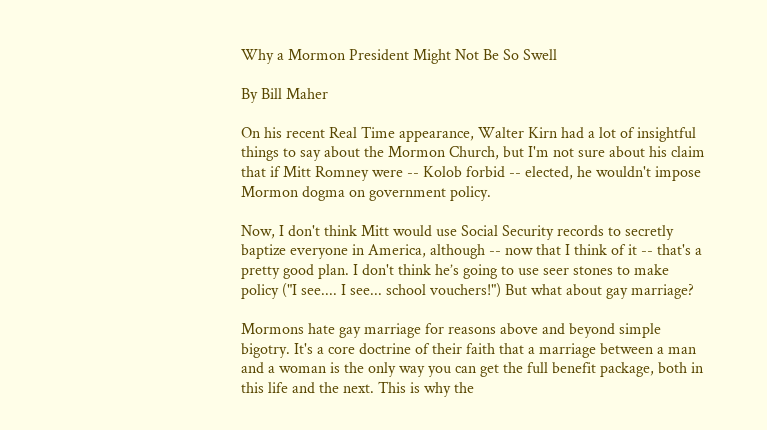Why a Mormon President Might Not Be So Swell

By Bill Maher

On his recent Real Time appearance, Walter Kirn had a lot of insightful things to say about the Mormon Church, but I'm not sure about his claim that if Mitt Romney were -- Kolob forbid -- elected, he wouldn't impose Mormon dogma on government policy.

Now, I don't think Mitt would use Social Security records to secretly baptize everyone in America, although -- now that I think of it -- that's a pretty good plan. I don't think he’s going to use seer stones to make policy ("I see.... I see... school vouchers!") But what about gay marriage?

Mormons hate gay marriage for reasons above and beyond simple bigotry. It's a core doctrine of their faith that a marriage between a man and a woman is the only way you can get the full benefit package, both in this life and the next. This is why the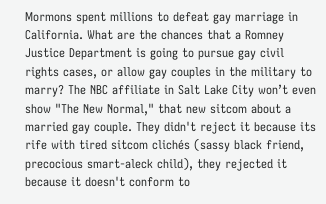Mormons spent millions to defeat gay marriage in California. What are the chances that a Romney Justice Department is going to pursue gay civil rights cases, or allow gay couples in the military to marry? The NBC affiliate in Salt Lake City won’t even show "The New Normal," that new sitcom about a married gay couple. They didn't reject it because its rife with tired sitcom clichés (sassy black friend, precocious smart-aleck child), they rejected it because it doesn't conform to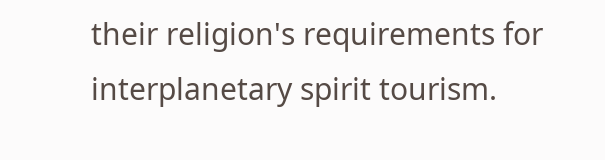their religion's requirements for interplanetary spirit tourism.